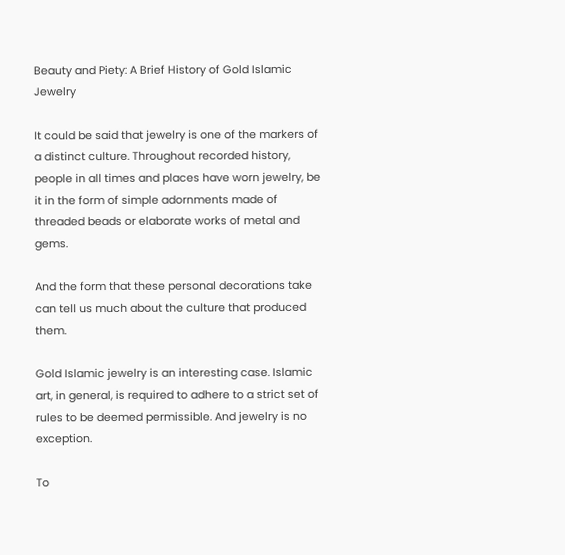Beauty and Piety: A Brief History of Gold Islamic Jewelry

It could be said that jewelry is one of the markers of a distinct culture. Throughout recorded history, people in all times and places have worn jewelry, be it in the form of simple adornments made of threaded beads or elaborate works of metal and gems.

And the form that these personal decorations take can tell us much about the culture that produced them.

Gold Islamic jewelry is an interesting case. Islamic art, in general, is required to adhere to a strict set of rules to be deemed permissible. And jewelry is no exception.

To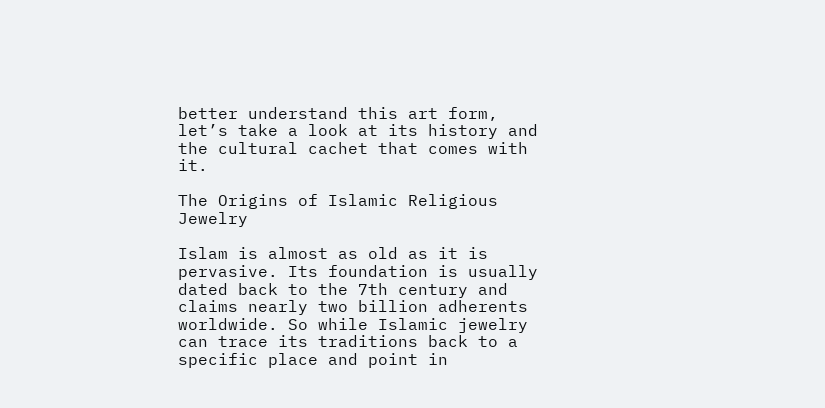better understand this art form, let’s take a look at its history and the cultural cachet that comes with it.

The Origins of Islamic Religious Jewelry

Islam is almost as old as it is pervasive. Its foundation is usually dated back to the 7th century and claims nearly two billion adherents worldwide. So while Islamic jewelry can trace its traditions back to a specific place and point in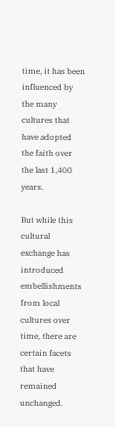time, it has been influenced by the many cultures that have adopted the faith over the last 1,400 years.

But while this cultural exchange has introduced embellishments from local cultures over time, there are certain facets that have remained unchanged.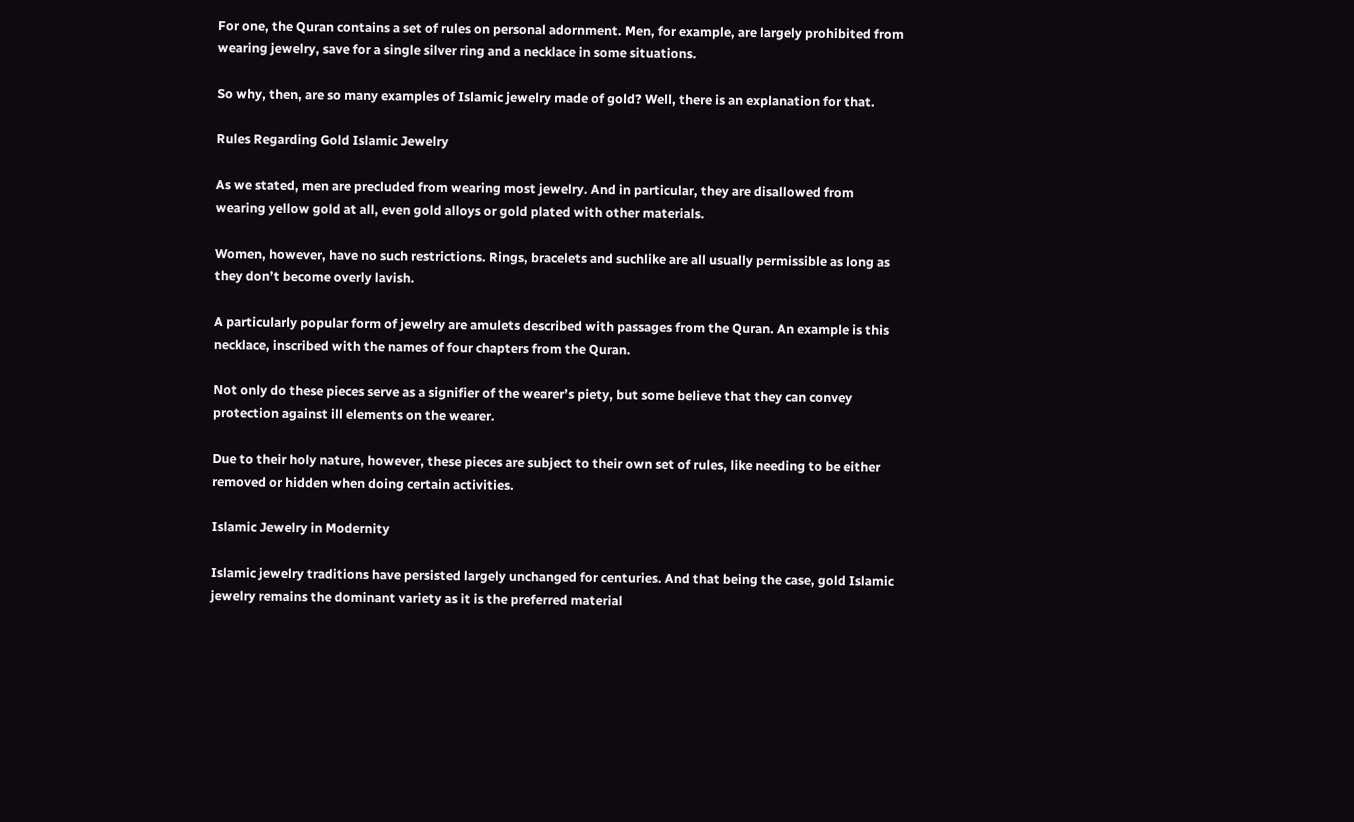For one, the Quran contains a set of rules on personal adornment. Men, for example, are largely prohibited from wearing jewelry, save for a single silver ring and a necklace in some situations.

So why, then, are so many examples of Islamic jewelry made of gold? Well, there is an explanation for that.

Rules Regarding Gold Islamic Jewelry

As we stated, men are precluded from wearing most jewelry. And in particular, they are disallowed from wearing yellow gold at all, even gold alloys or gold plated with other materials.

Women, however, have no such restrictions. Rings, bracelets and suchlike are all usually permissible as long as they don’t become overly lavish.

A particularly popular form of jewelry are amulets described with passages from the Quran. An example is this necklace, inscribed with the names of four chapters from the Quran.

Not only do these pieces serve as a signifier of the wearer’s piety, but some believe that they can convey protection against ill elements on the wearer.

Due to their holy nature, however, these pieces are subject to their own set of rules, like needing to be either removed or hidden when doing certain activities.

Islamic Jewelry in Modernity

Islamic jewelry traditions have persisted largely unchanged for centuries. And that being the case, gold Islamic jewelry remains the dominant variety as it is the preferred material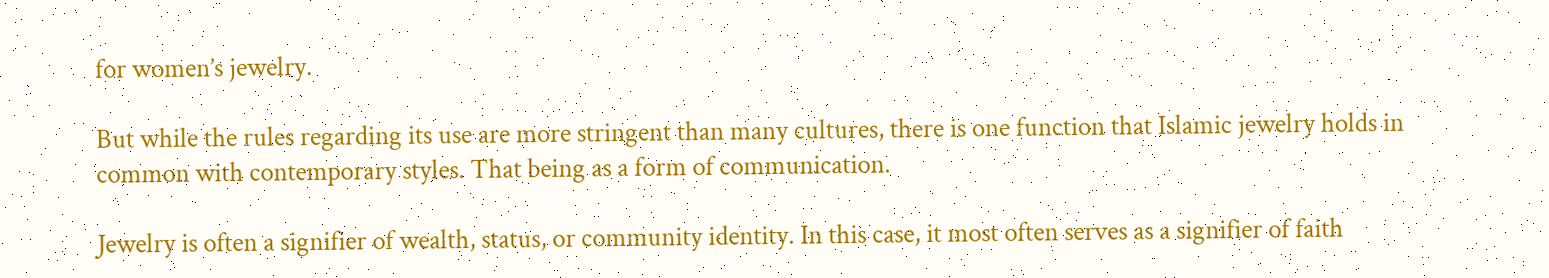for women’s jewelry.

But while the rules regarding its use are more stringent than many cultures, there is one function that Islamic jewelry holds in common with contemporary styles. That being as a form of communication.

Jewelry is often a signifier of wealth, status, or community identity. In this case, it most often serves as a signifier of faith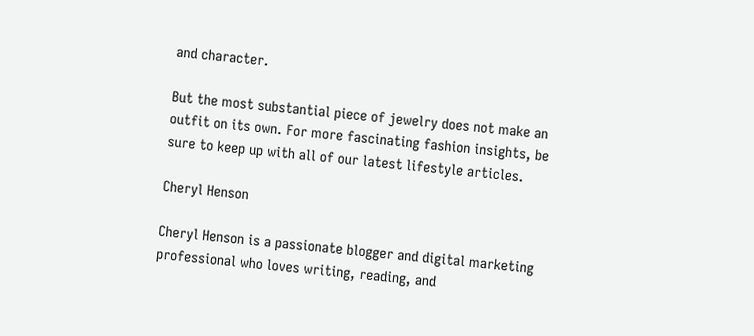and character.

But the most substantial piece of jewelry does not make an outfit on its own. For more fascinating fashion insights, be sure to keep up with all of our latest lifestyle articles.

Cheryl Henson

Cheryl Henson is a passionate blogger and digital marketing professional who loves writing, reading, and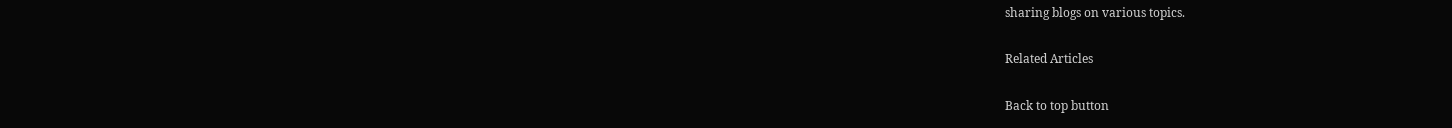sharing blogs on various topics.

Related Articles

Back to top button